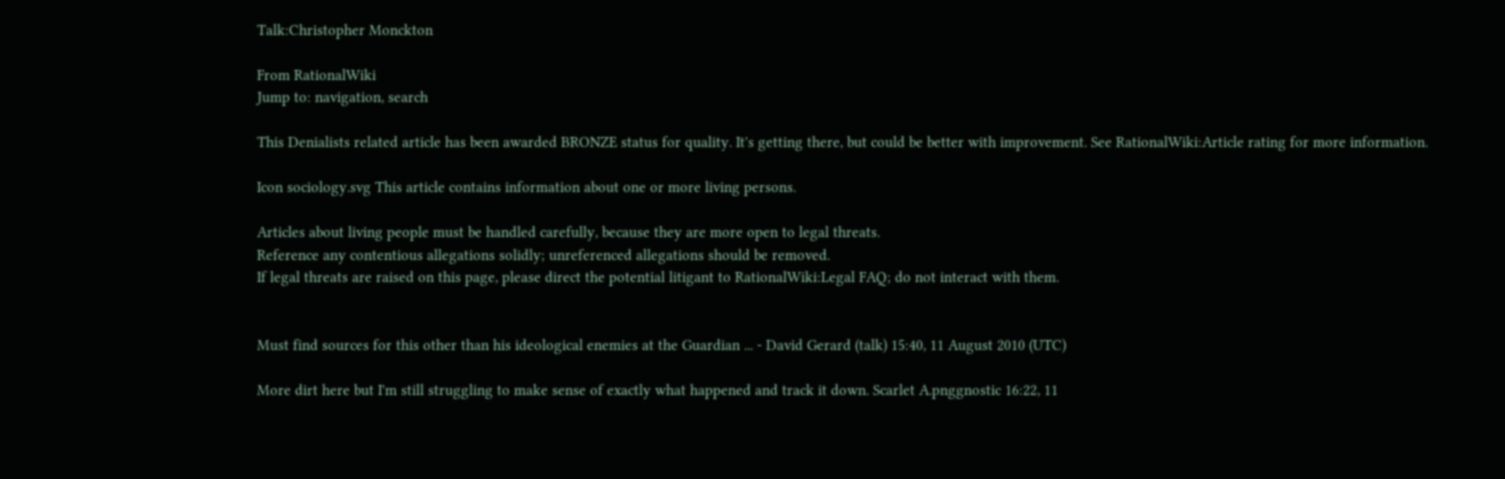Talk:Christopher Monckton

From RationalWiki
Jump to: navigation, search

This Denialists related article has been awarded BRONZE status for quality. It's getting there, but could be better with improvement. See RationalWiki:Article rating for more information.

Icon sociology.svg This article contains information about one or more living persons.

Articles about living people must be handled carefully, because they are more open to legal threats.
Reference any contentious allegations solidly; unreferenced allegations should be removed.
If legal threats are raised on this page, please direct the potential litigant to RationalWiki:Legal FAQ; do not interact with them.


Must find sources for this other than his ideological enemies at the Guardian ... - David Gerard (talk) 15:40, 11 August 2010 (UTC)

More dirt here but I'm still struggling to make sense of exactly what happened and track it down. Scarlet A.pnggnostic 16:22, 11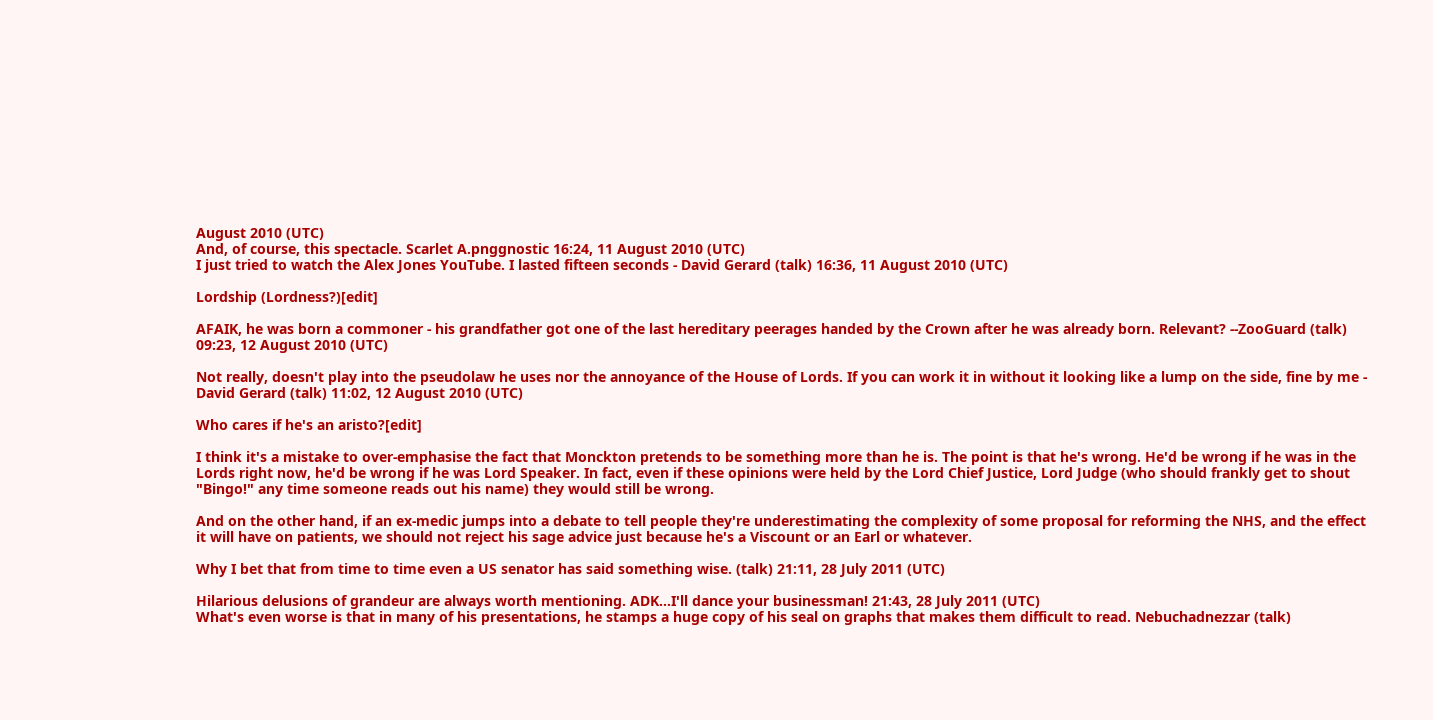August 2010 (UTC)
And, of course, this spectacle. Scarlet A.pnggnostic 16:24, 11 August 2010 (UTC)
I just tried to watch the Alex Jones YouTube. I lasted fifteen seconds - David Gerard (talk) 16:36, 11 August 2010 (UTC)

Lordship (Lordness?)[edit]

AFAIK, he was born a commoner - his grandfather got one of the last hereditary peerages handed by the Crown after he was already born. Relevant? --ZooGuard (talk) 09:23, 12 August 2010 (UTC)

Not really, doesn't play into the pseudolaw he uses nor the annoyance of the House of Lords. If you can work it in without it looking like a lump on the side, fine by me - David Gerard (talk) 11:02, 12 August 2010 (UTC)

Who cares if he's an aristo?[edit]

I think it's a mistake to over-emphasise the fact that Monckton pretends to be something more than he is. The point is that he's wrong. He'd be wrong if he was in the Lords right now, he'd be wrong if he was Lord Speaker. In fact, even if these opinions were held by the Lord Chief Justice, Lord Judge (who should frankly get to shout "Bingo!" any time someone reads out his name) they would still be wrong.

And on the other hand, if an ex-medic jumps into a debate to tell people they're underestimating the complexity of some proposal for reforming the NHS, and the effect it will have on patients, we should not reject his sage advice just because he's a Viscount or an Earl or whatever.

Why I bet that from time to time even a US senator has said something wise. (talk) 21:11, 28 July 2011 (UTC)

Hilarious delusions of grandeur are always worth mentioning. ADK...I'll dance your businessman! 21:43, 28 July 2011 (UTC)
What's even worse is that in many of his presentations, he stamps a huge copy of his seal on graphs that makes them difficult to read. Nebuchadnezzar (talk)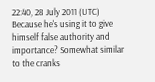22:40, 28 July 2011 (UTC)
Because he's using it to give himself false authority and importance? Somewhat similar to the cranks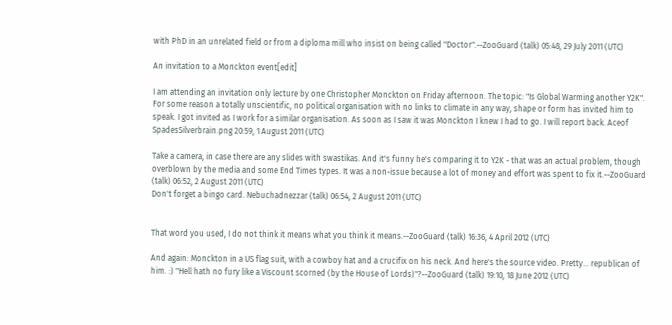with PhD in an unrelated field or from a diploma mill who insist on being called "Doctor".--ZooGuard (talk) 05:48, 29 July 2011 (UTC)

An invitation to a Monckton event[edit]

I am attending an invitation only lecture by one Christopher Monckton on Friday afternoon. The topic: "Is Global Warming another Y2K". For some reason a totally unscientific, no political organisation with no links to climate in any way, shape or form has invited him to speak. I got invited as I work for a similar organisation. As soon as I saw it was Monckton I knew I had to go. I will report back. Aceof SpadesSilverbrain.png 20:59, 1 August 2011 (UTC)

Take a camera, in case there are any slides with swastikas. And it's funny he's comparing it to Y2K - that was an actual problem, though overblown by the media and some End Times types. It was a non-issue because a lot of money and effort was spent to fix it.--ZooGuard (talk) 06:52, 2 August 2011 (UTC)
Don't forget a bingo card. Nebuchadnezzar (talk) 06:54, 2 August 2011 (UTC)


That word you used, I do not think it means what you think it means.--ZooGuard (talk) 16:36, 4 April 2012 (UTC)

And again: Monckton in a US flag suit, with a cowboy hat and a crucifix on his neck. And here's the source video. Pretty... republican of him. :) "Hell hath no fury like a Viscount scorned (by the House of Lords)"?--ZooGuard (talk) 19:10, 18 June 2012 (UTC)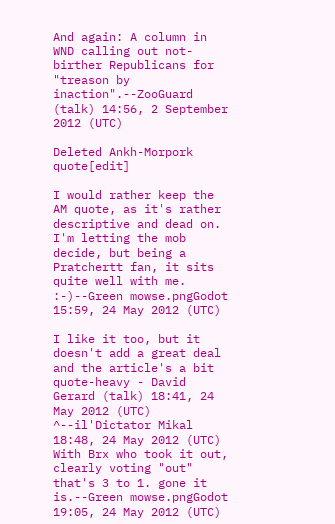And again: A column in WND calling out not-birther Republicans for "treason by inaction".--ZooGuard (talk) 14:56, 2 September 2012 (UTC)

Deleted Ankh-Morpork quote[edit]

I would rather keep the AM quote, as it's rather descriptive and dead on. I'm letting the mob decide, but being a Pratchertt fan, it sits quite well with me. :-)--Green mowse.pngGodot 15:59, 24 May 2012 (UTC)

I like it too, but it doesn't add a great deal and the article's a bit quote-heavy - David Gerard (talk) 18:41, 24 May 2012 (UTC)
^--il'Dictator Mikal 18:48, 24 May 2012 (UTC)
With Brx who took it out, clearly voting "out" that's 3 to 1. gone it is.--Green mowse.pngGodot 19:05, 24 May 2012 (UTC)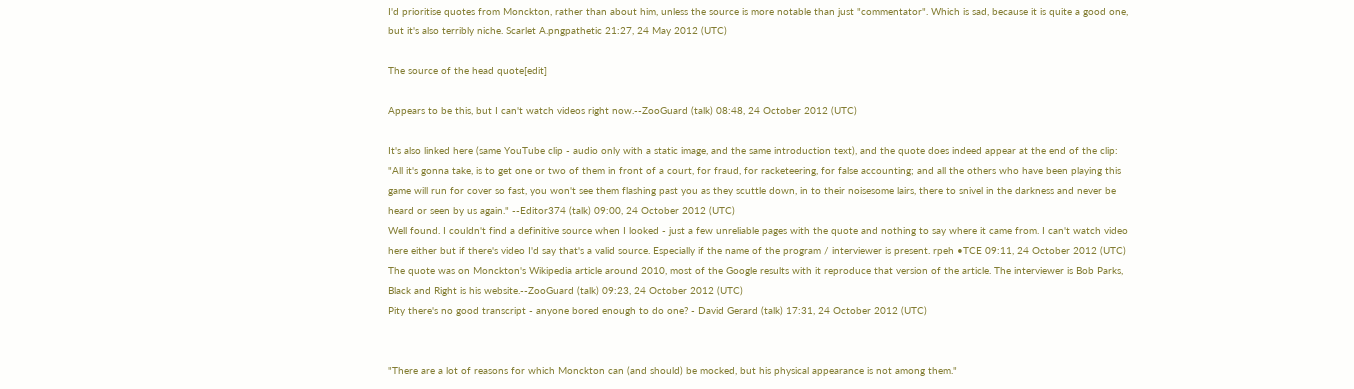I'd prioritise quotes from Monckton, rather than about him, unless the source is more notable than just "commentator". Which is sad, because it is quite a good one, but it's also terribly niche. Scarlet A.pngpathetic 21:27, 24 May 2012 (UTC)

The source of the head quote[edit]

Appears to be this, but I can't watch videos right now.--ZooGuard (talk) 08:48, 24 October 2012 (UTC)

It's also linked here (same YouTube clip - audio only with a static image, and the same introduction text), and the quote does indeed appear at the end of the clip: "All it's gonna take, is to get one or two of them in front of a court, for fraud, for racketeering, for false accounting; and all the others who have been playing this game will run for cover so fast, you won't see them flashing past you as they scuttle down, in to their noisesome lairs, there to snivel in the darkness and never be heard or seen by us again." --Editor374 (talk) 09:00, 24 October 2012 (UTC)
Well found. I couldn't find a definitive source when I looked - just a few unreliable pages with the quote and nothing to say where it came from. I can't watch video here either but if there's video I'd say that's a valid source. Especially if the name of the program / interviewer is present. rpeh •TCE 09:11, 24 October 2012 (UTC)
The quote was on Monckton's Wikipedia article around 2010, most of the Google results with it reproduce that version of the article. The interviewer is Bob Parks, Black and Right is his website.--ZooGuard (talk) 09:23, 24 October 2012 (UTC)
Pity there's no good transcript - anyone bored enough to do one? - David Gerard (talk) 17:31, 24 October 2012 (UTC)


"There are a lot of reasons for which Monckton can (and should) be mocked, but his physical appearance is not among them."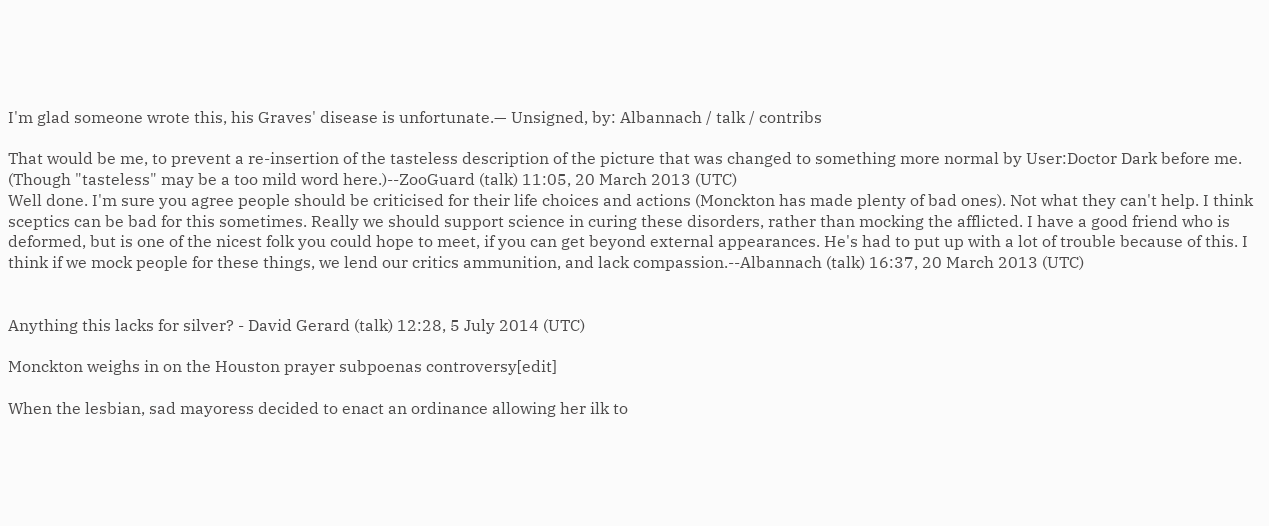I'm glad someone wrote this, his Graves' disease is unfortunate.— Unsigned, by: Albannach / talk / contribs

That would be me, to prevent a re-insertion of the tasteless description of the picture that was changed to something more normal by User:Doctor Dark before me. (Though "tasteless" may be a too mild word here.)--ZooGuard (talk) 11:05, 20 March 2013 (UTC)
Well done. I'm sure you agree people should be criticised for their life choices and actions (Monckton has made plenty of bad ones). Not what they can't help. I think sceptics can be bad for this sometimes. Really we should support science in curing these disorders, rather than mocking the afflicted. I have a good friend who is deformed, but is one of the nicest folk you could hope to meet, if you can get beyond external appearances. He's had to put up with a lot of trouble because of this. I think if we mock people for these things, we lend our critics ammunition, and lack compassion.--Albannach (talk) 16:37, 20 March 2013 (UTC)


Anything this lacks for silver? - David Gerard (talk) 12:28, 5 July 2014 (UTC)

Monckton weighs in on the Houston prayer subpoenas controversy[edit]

When the lesbian, sad mayoress decided to enact an ordinance allowing her ilk to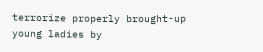terrorize properly brought-up young ladies by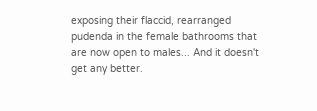exposing their flaccid, rearranged pudenda in the female bathrooms that are now open to males... And it doesn't get any better.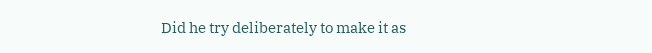Did he try deliberately to make it as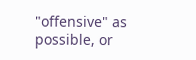"offensive" as possible, or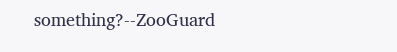something?--ZooGuard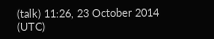(talk) 11:26, 23 October 2014 (UTC)